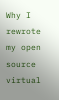Why I rewrote my open source virtual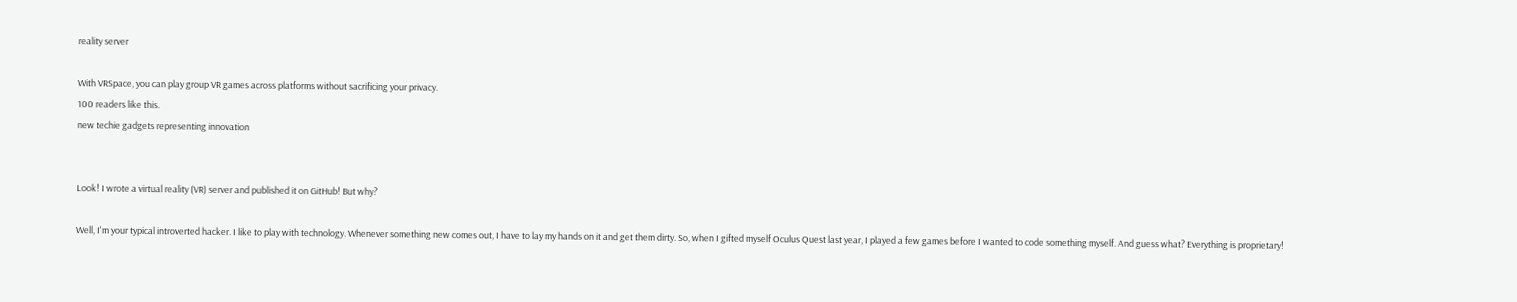reality server

With VRSpace, you can play group VR games across platforms without sacrificing your privacy.
100 readers like this.
new techie gadgets representing innovation


Look! I wrote a virtual reality (VR) server and published it on GitHub! But why?

Well, I'm your typical introverted hacker. I like to play with technology. Whenever something new comes out, I have to lay my hands on it and get them dirty. So, when I gifted myself Oculus Quest last year, I played a few games before I wanted to code something myself. And guess what? Everything is proprietary!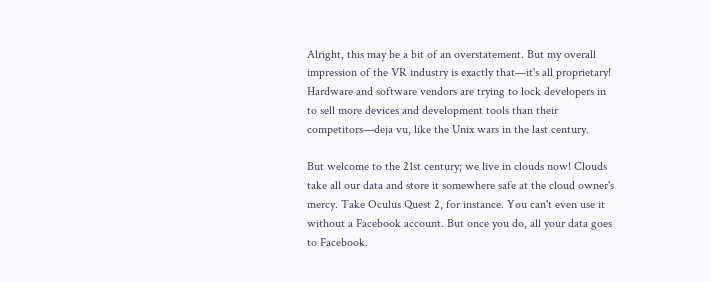Alright, this may be a bit of an overstatement. But my overall impression of the VR industry is exactly that—it's all proprietary! Hardware and software vendors are trying to lock developers in to sell more devices and development tools than their competitors—deja vu, like the Unix wars in the last century.

But welcome to the 21st century; we live in clouds now! Clouds take all our data and store it somewhere safe at the cloud owner's mercy. Take Oculus Quest 2, for instance. You can't even use it without a Facebook account. But once you do, all your data goes to Facebook.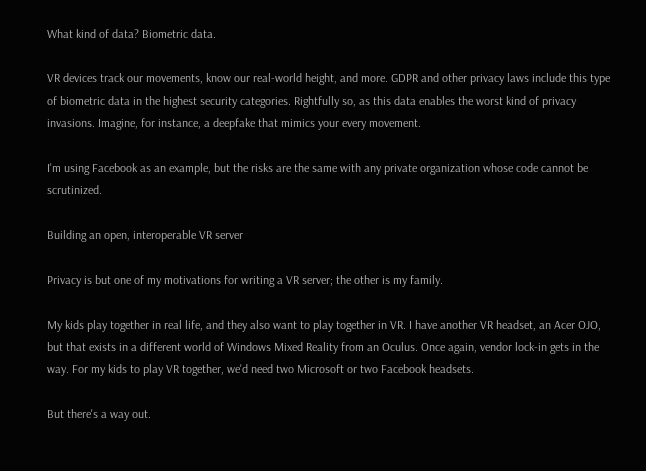What kind of data? Biometric data.

VR devices track our movements, know our real-world height, and more. GDPR and other privacy laws include this type of biometric data in the highest security categories. Rightfully so, as this data enables the worst kind of privacy invasions. Imagine, for instance, a deepfake that mimics your every movement.

I'm using Facebook as an example, but the risks are the same with any private organization whose code cannot be scrutinized.

Building an open, interoperable VR server

Privacy is but one of my motivations for writing a VR server; the other is my family.

My kids play together in real life, and they also want to play together in VR. I have another VR headset, an Acer OJO, but that exists in a different world of Windows Mixed Reality from an Oculus. Once again, vendor lock-in gets in the way. For my kids to play VR together, we'd need two Microsoft or two Facebook headsets.

But there's a way out.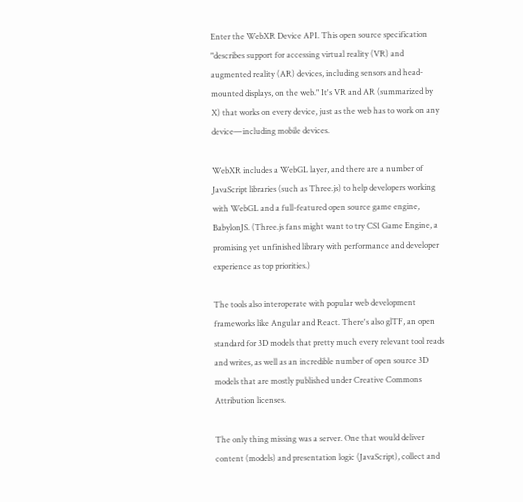Enter the WebXR Device API. This open source specification "describes support for accessing virtual reality (VR) and augmented reality (AR) devices, including sensors and head-mounted displays, on the web." It's VR and AR (summarized by X) that works on every device, just as the web has to work on any device—including mobile devices.

WebXR includes a WebGL layer, and there are a number of JavaScript libraries (such as Three.js) to help developers working with WebGL and a full-featured open source game engine, BabylonJS. (Three.js fans might want to try CS1 Game Engine, a promising yet unfinished library with performance and developer experience as top priorities.)

The tools also interoperate with popular web development frameworks like Angular and React. There's also glTF, an open standard for 3D models that pretty much every relevant tool reads and writes, as well as an incredible number of open source 3D models that are mostly published under Creative Commons Attribution licenses.

The only thing missing was a server. One that would deliver content (models) and presentation logic (JavaScript), collect and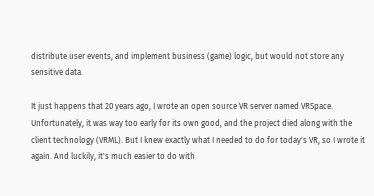distribute user events, and implement business (game) logic, but would not store any sensitive data.

It just happens that 20 years ago, I wrote an open source VR server named VRSpace. Unfortunately, it was way too early for its own good, and the project died along with the client technology (VRML). But I knew exactly what I needed to do for today's VR, so I wrote it again. And luckily, it's much easier to do with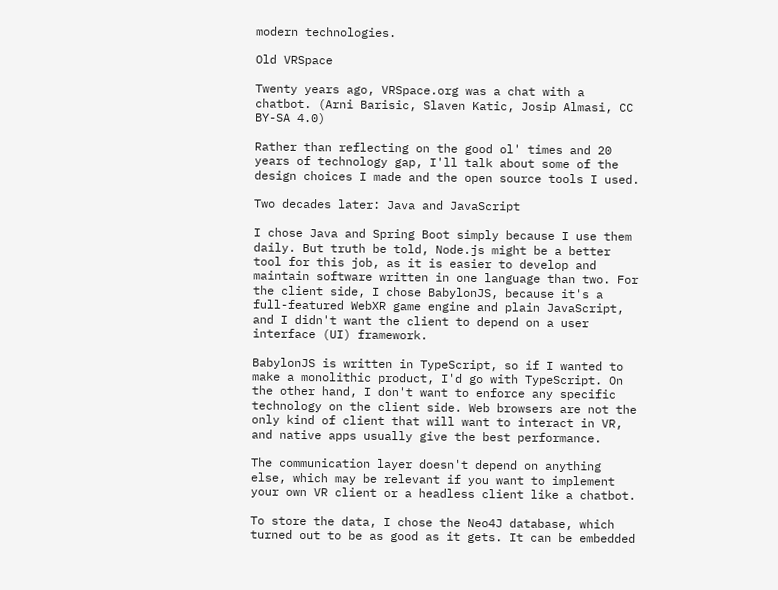modern technologies.

Old VRSpace

Twenty years ago, VRSpace.org was a chat with a chatbot. (Arni Barisic, Slaven Katic, Josip Almasi, CC BY-SA 4.0)

Rather than reflecting on the good ol' times and 20 years of technology gap, I'll talk about some of the design choices I made and the open source tools I used.

Two decades later: Java and JavaScript

I chose Java and Spring Boot simply because I use them daily. But truth be told, Node.js might be a better tool for this job, as it is easier to develop and maintain software written in one language than two. For the client side, I chose BabylonJS, because it's a full-featured WebXR game engine and plain JavaScript, and I didn't want the client to depend on a user interface (UI) framework.

BabylonJS is written in TypeScript, so if I wanted to make a monolithic product, I'd go with TypeScript. On the other hand, I don't want to enforce any specific technology on the client side. Web browsers are not the only kind of client that will want to interact in VR, and native apps usually give the best performance.

The communication layer doesn't depend on anything else, which may be relevant if you want to implement your own VR client or a headless client like a chatbot.

To store the data, I chose the Neo4J database, which turned out to be as good as it gets. It can be embedded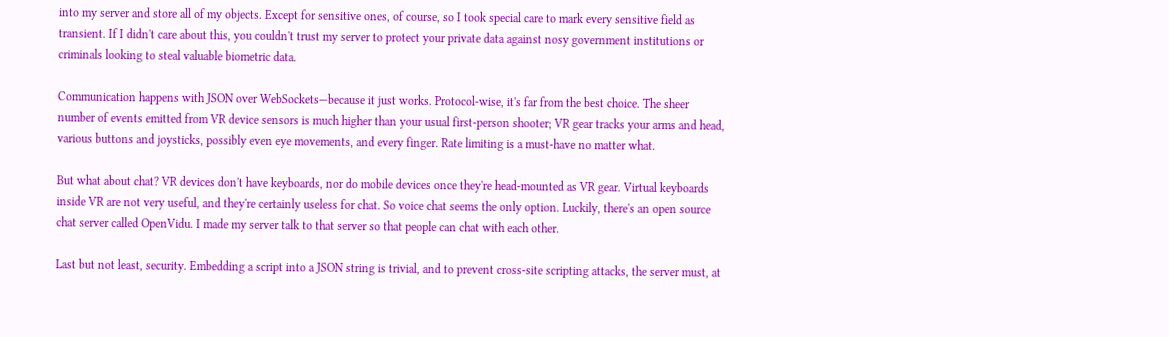into my server and store all of my objects. Except for sensitive ones, of course, so I took special care to mark every sensitive field as transient. If I didn't care about this, you couldn't trust my server to protect your private data against nosy government institutions or criminals looking to steal valuable biometric data.

Communication happens with JSON over WebSockets—because it just works. Protocol-wise, it's far from the best choice. The sheer number of events emitted from VR device sensors is much higher than your usual first-person shooter; VR gear tracks your arms and head, various buttons and joysticks, possibly even eye movements, and every finger. Rate limiting is a must-have no matter what.

But what about chat? VR devices don't have keyboards, nor do mobile devices once they're head-mounted as VR gear. Virtual keyboards inside VR are not very useful, and they're certainly useless for chat. So voice chat seems the only option. Luckily, there's an open source chat server called OpenVidu. I made my server talk to that server so that people can chat with each other.

Last but not least, security. Embedding a script into a JSON string is trivial, and to prevent cross-site scripting attacks, the server must, at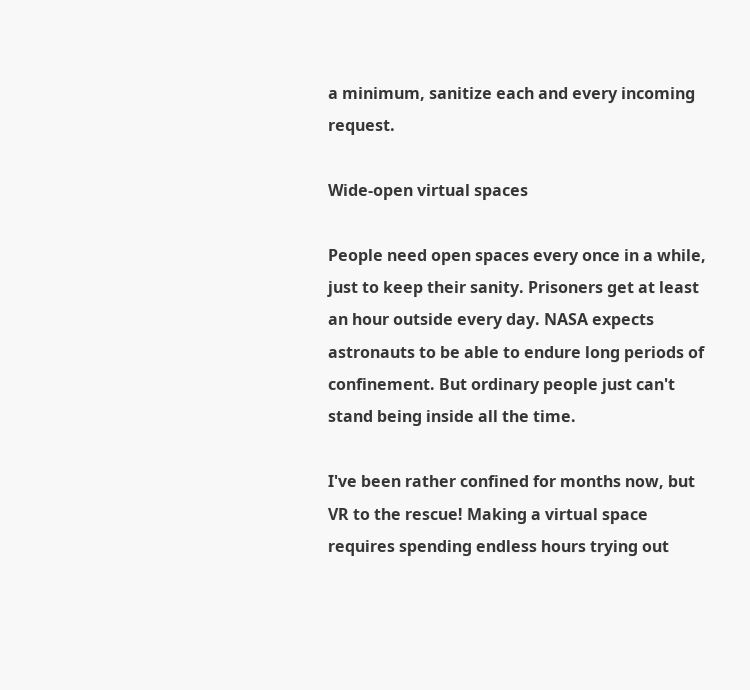a minimum, sanitize each and every incoming request.

Wide-open virtual spaces

People need open spaces every once in a while, just to keep their sanity. Prisoners get at least an hour outside every day. NASA expects astronauts to be able to endure long periods of confinement. But ordinary people just can't stand being inside all the time.

I've been rather confined for months now, but VR to the rescue! Making a virtual space requires spending endless hours trying out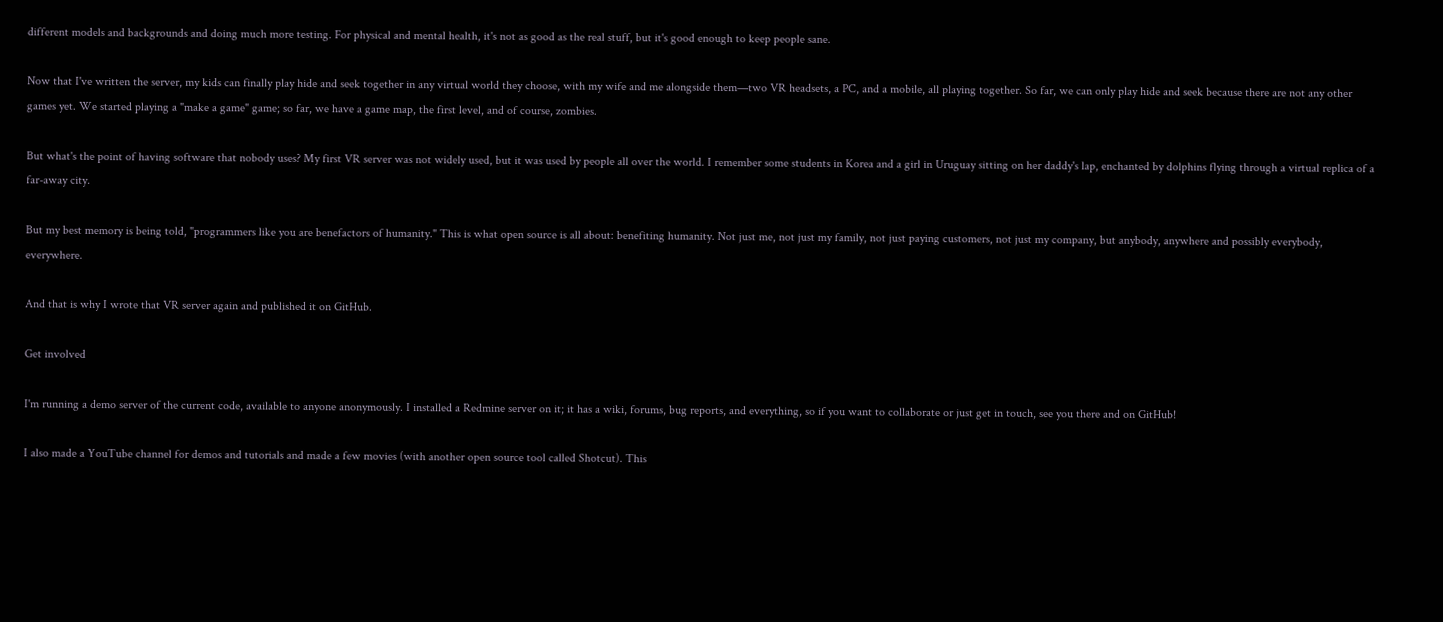different models and backgrounds and doing much more testing. For physical and mental health, it's not as good as the real stuff, but it's good enough to keep people sane.

Now that I've written the server, my kids can finally play hide and seek together in any virtual world they choose, with my wife and me alongside them—two VR headsets, a PC, and a mobile, all playing together. So far, we can only play hide and seek because there are not any other games yet. We started playing a "make a game" game; so far, we have a game map, the first level, and of course, zombies.

But what's the point of having software that nobody uses? My first VR server was not widely used, but it was used by people all over the world. I remember some students in Korea and a girl in Uruguay sitting on her daddy's lap, enchanted by dolphins flying through a virtual replica of a far-away city.

But my best memory is being told, "programmers like you are benefactors of humanity." This is what open source is all about: benefiting humanity. Not just me, not just my family, not just paying customers, not just my company, but anybody, anywhere and possibly everybody, everywhere.

And that is why I wrote that VR server again and published it on GitHub.

Get involved

I'm running a demo server of the current code, available to anyone anonymously. I installed a Redmine server on it; it has a wiki, forums, bug reports, and everything, so if you want to collaborate or just get in touch, see you there and on GitHub!

I also made a YouTube channel for demos and tutorials and made a few movies (with another open source tool called Shotcut). This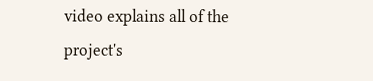video explains all of the project's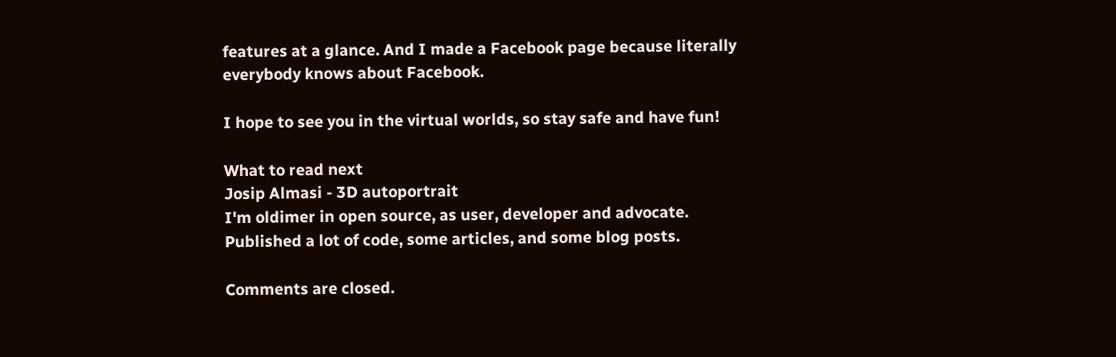features at a glance. And I made a Facebook page because literally everybody knows about Facebook.

I hope to see you in the virtual worlds, so stay safe and have fun!

What to read next
Josip Almasi - 3D autoportrait
I'm oldimer in open source, as user, developer and advocate. Published a lot of code, some articles, and some blog posts.

Comments are closed.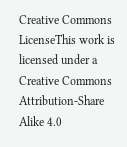Creative Commons LicenseThis work is licensed under a Creative Commons Attribution-Share Alike 4.0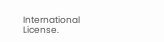International License.